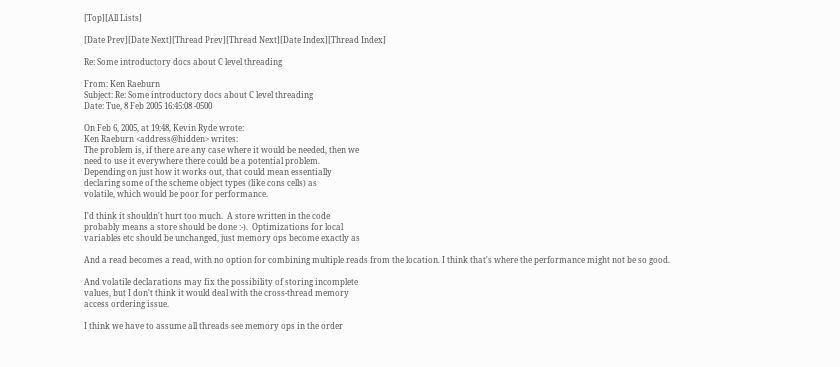[Top][All Lists]

[Date Prev][Date Next][Thread Prev][Thread Next][Date Index][Thread Index]

Re: Some introductory docs about C level threading

From: Ken Raeburn
Subject: Re: Some introductory docs about C level threading
Date: Tue, 8 Feb 2005 16:45:08 -0500

On Feb 6, 2005, at 19:48, Kevin Ryde wrote:
Ken Raeburn <address@hidden> writes:
The problem is, if there are any case where it would be needed, then we
need to use it everywhere there could be a potential problem.
Depending on just how it works out, that could mean essentially
declaring some of the scheme object types (like cons cells) as
volatile, which would be poor for performance.

I'd think it shouldn't hurt too much.  A store written in the code
probably means a store should be done :-).  Optimizations for local
variables etc should be unchanged, just memory ops become exactly as

And a read becomes a read, with no option for combining multiple reads from the location. I think that's where the performance might not be so good.

And volatile declarations may fix the possibility of storing incomplete
values, but I don't think it would deal with the cross-thread memory
access ordering issue.

I think we have to assume all threads see memory ops in the order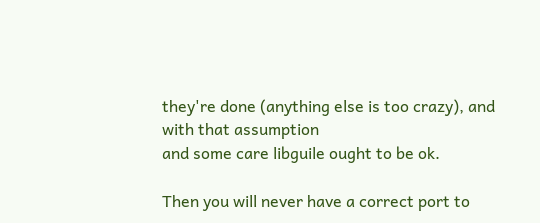they're done (anything else is too crazy), and with that assumption
and some care libguile ought to be ok.

Then you will never have a correct port to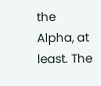the Alpha, at least. The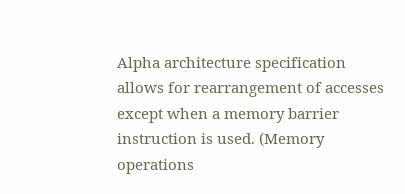Alpha architecture specification allows for rearrangement of accesses except when a memory barrier instruction is used. (Memory operations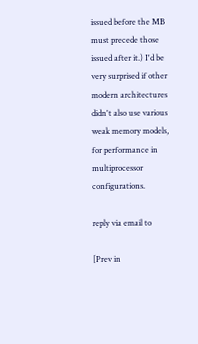issued before the MB must precede those issued after it.) I'd be very surprised if other modern architectures didn't also use various weak memory models, for performance in multiprocessor configurations.

reply via email to

[Prev in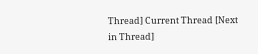Thread] Current Thread [Next in Thread]